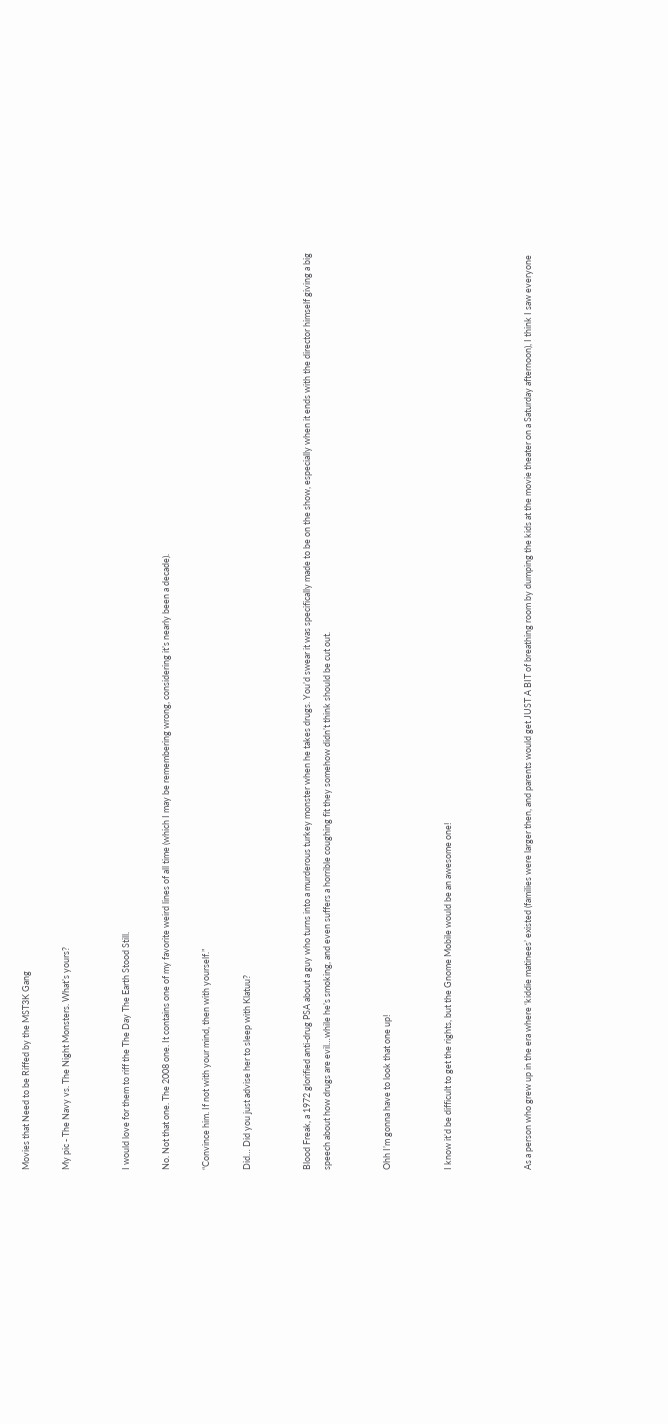Movies that Need to be Riffed by the MST3K Gang

My pic - The Navy vs. The Night Monsters. What’s yours?


I would love for them to riff the The Day The Earth Stood Still.

No. Not that one. The 2008 one. It contains one of my favorite weird lines of all time (which I may be remembering wrong, considering it’s nearly been a decade).

“Convince him. If not with your mind, then with yourself.”

Did… Did you just advise her to sleep with Klatuu?


Blood Freak, a 1972 glorified anti-drug PSA about a guy who turns into a murderous turkey monster when he takes drugs. You’d swear it was specifically made to be on the show, especially when it ends with the director himself giving a big speech about how drugs are evil…while he’s smoking, and even suffers a horrible coughing fit they somehow didn’t think should be cut out.


Ohh I’m gonna have to look that one up!


I know it’d be difficult to get the rights, but the Gnome Mobile would be an awesome one!



As a person who grew up in the era where ‘kiddie matinees’ existed (families were larger then, and parents would get JUST A BIT of breathing room by dumping the kids at the movie theater on a Saturday afternoon), I think I saw everyone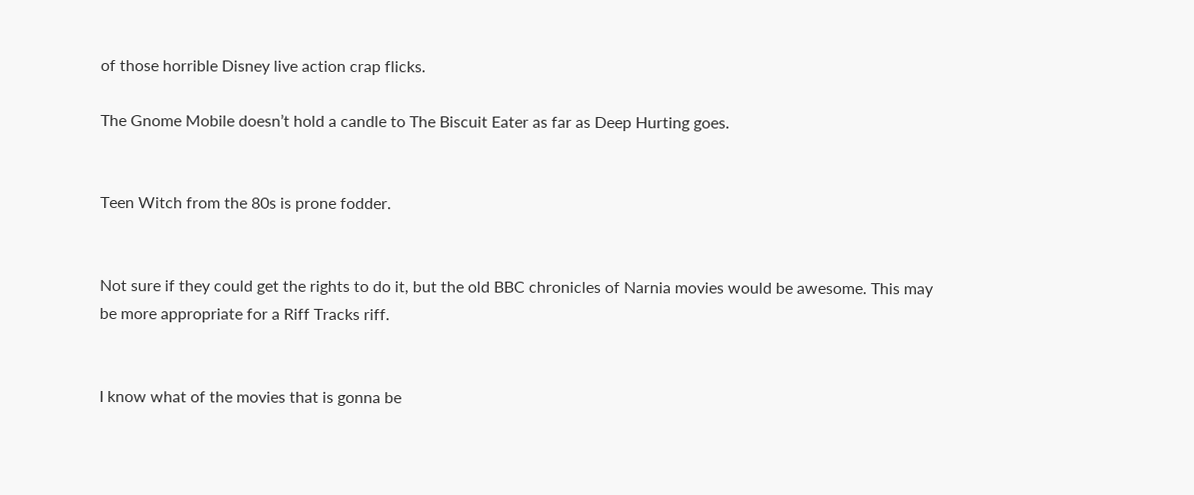of those horrible Disney live action crap flicks.

The Gnome Mobile doesn’t hold a candle to The Biscuit Eater as far as Deep Hurting goes.


Teen Witch from the 80s is prone fodder.


Not sure if they could get the rights to do it, but the old BBC chronicles of Narnia movies would be awesome. This may be more appropriate for a Riff Tracks riff.


I know what of the movies that is gonna be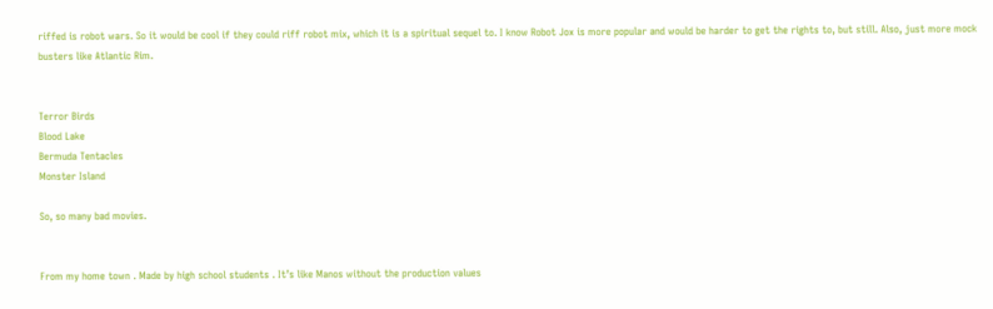riffed is robot wars. So it would be cool if they could riff robot mix, which it is a spiritual sequel to. I know Robot Jox is more popular and would be harder to get the rights to, but still. Also, just more mock busters like Atlantic Rim.


Terror Birds
Blood Lake
Bermuda Tentacles
Monster Island

So, so many bad movies.


From my home town . Made by high school students . It’s like Manos without the production values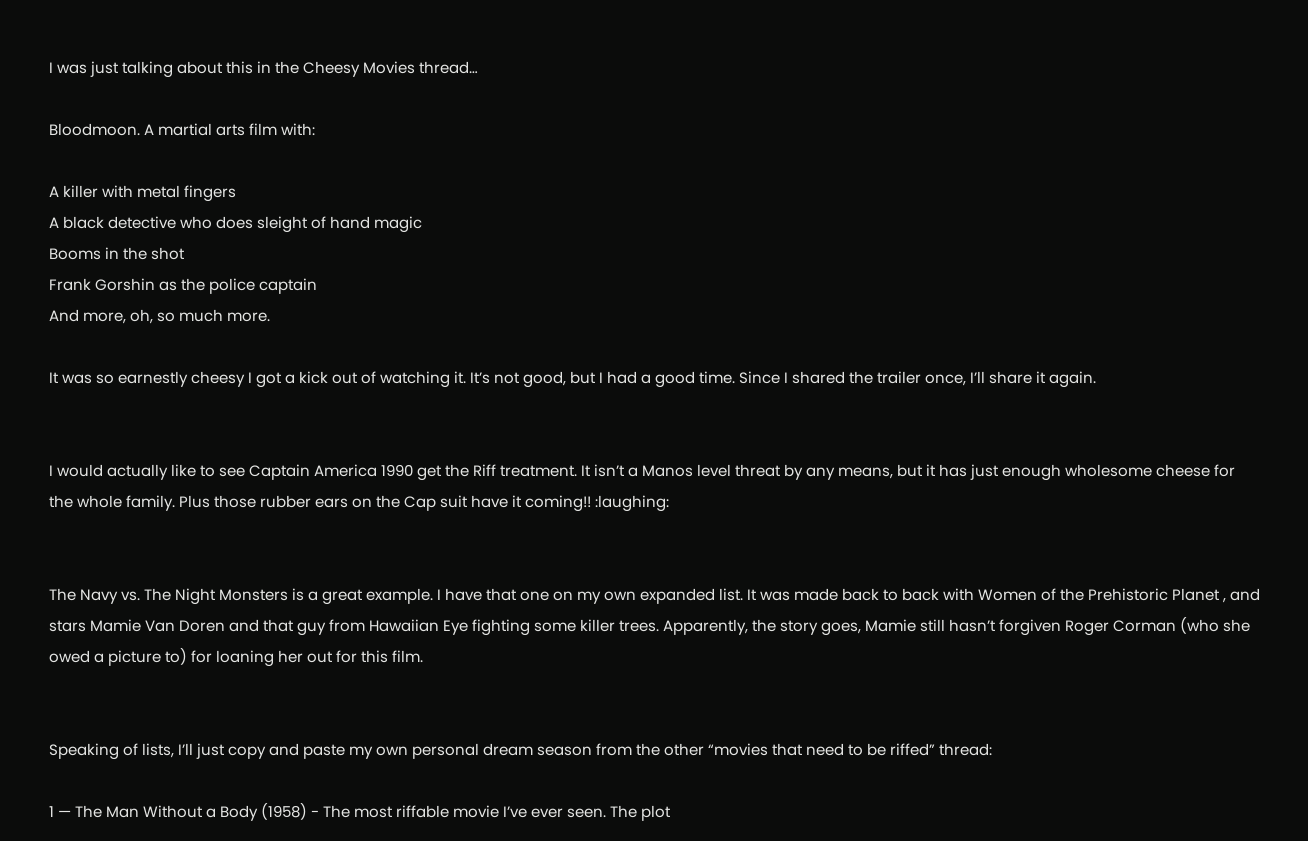I was just talking about this in the Cheesy Movies thread…

Bloodmoon. A martial arts film with:

A killer with metal fingers
A black detective who does sleight of hand magic
Booms in the shot
Frank Gorshin as the police captain
And more, oh, so much more.

It was so earnestly cheesy I got a kick out of watching it. It’s not good, but I had a good time. Since I shared the trailer once, I’ll share it again.


I would actually like to see Captain America 1990 get the Riff treatment. It isn’t a Manos level threat by any means, but it has just enough wholesome cheese for the whole family. Plus those rubber ears on the Cap suit have it coming!! :laughing:


The Navy vs. The Night Monsters is a great example. I have that one on my own expanded list. It was made back to back with Women of the Prehistoric Planet , and stars Mamie Van Doren and that guy from Hawaiian Eye fighting some killer trees. Apparently, the story goes, Mamie still hasn’t forgiven Roger Corman (who she owed a picture to) for loaning her out for this film.


Speaking of lists, I’ll just copy and paste my own personal dream season from the other “movies that need to be riffed” thread:

1 — The Man Without a Body (1958) - The most riffable movie I’ve ever seen. The plot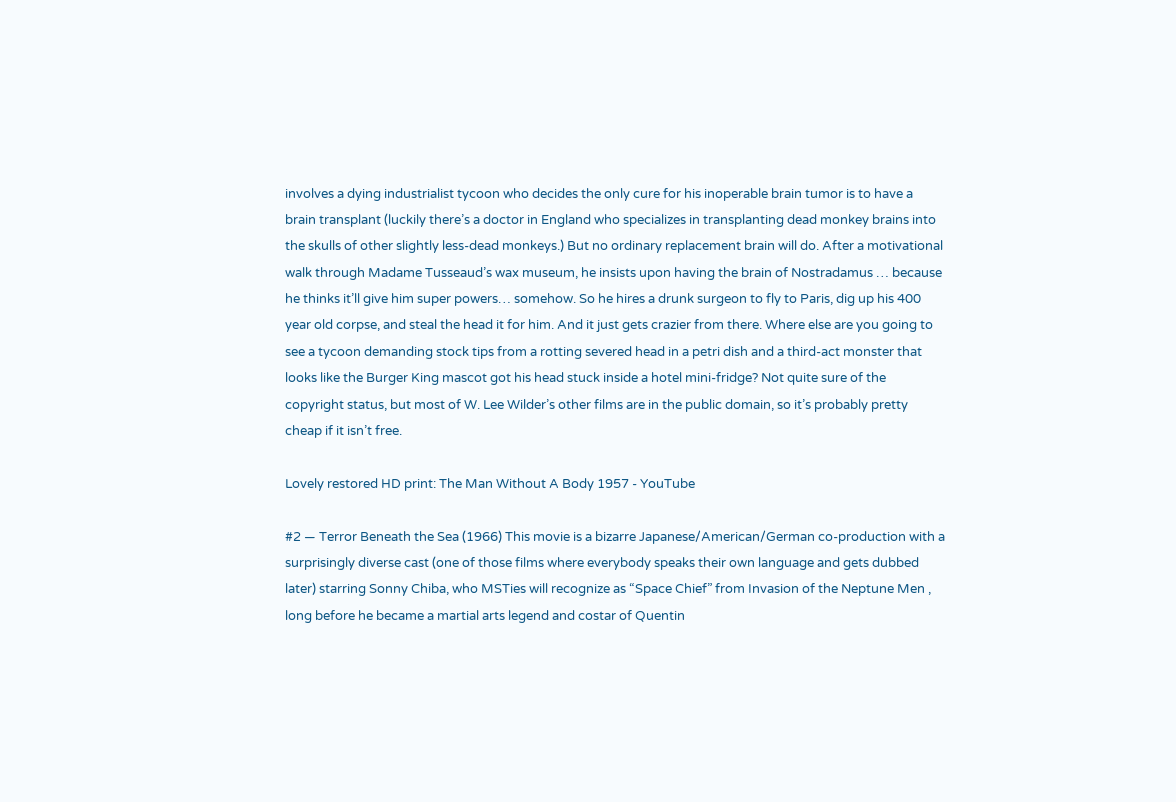involves a dying industrialist tycoon who decides the only cure for his inoperable brain tumor is to have a brain transplant (luckily there’s a doctor in England who specializes in transplanting dead monkey brains into the skulls of other slightly less-dead monkeys.) But no ordinary replacement brain will do. After a motivational walk through Madame Tusseaud’s wax museum, he insists upon having the brain of Nostradamus … because he thinks it’ll give him super powers… somehow. So he hires a drunk surgeon to fly to Paris, dig up his 400 year old corpse, and steal the head it for him. And it just gets crazier from there. Where else are you going to see a tycoon demanding stock tips from a rotting severed head in a petri dish and a third-act monster that looks like the Burger King mascot got his head stuck inside a hotel mini-fridge? Not quite sure of the copyright status, but most of W. Lee Wilder’s other films are in the public domain, so it’s probably pretty cheap if it isn’t free.

Lovely restored HD print: The Man Without A Body 1957 - YouTube

#2 — Terror Beneath the Sea (1966) This movie is a bizarre Japanese/American/German co-production with a surprisingly diverse cast (one of those films where everybody speaks their own language and gets dubbed later) starring Sonny Chiba, who MSTies will recognize as “Space Chief” from Invasion of the Neptune Men , long before he became a martial arts legend and costar of Quentin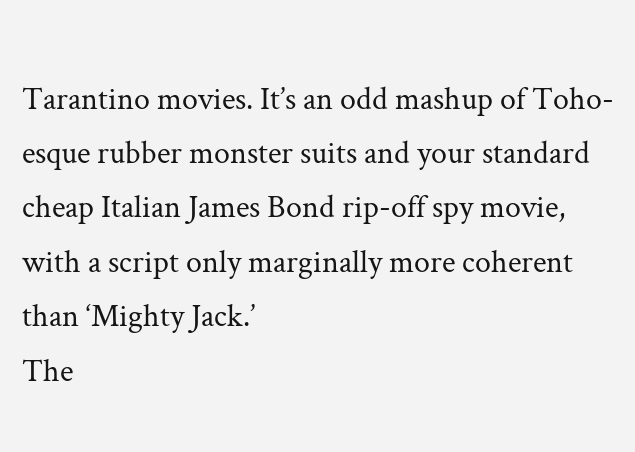Tarantino movies. It’s an odd mashup of Toho-esque rubber monster suits and your standard cheap Italian James Bond rip-off spy movie, with a script only marginally more coherent than ‘Mighty Jack.’
The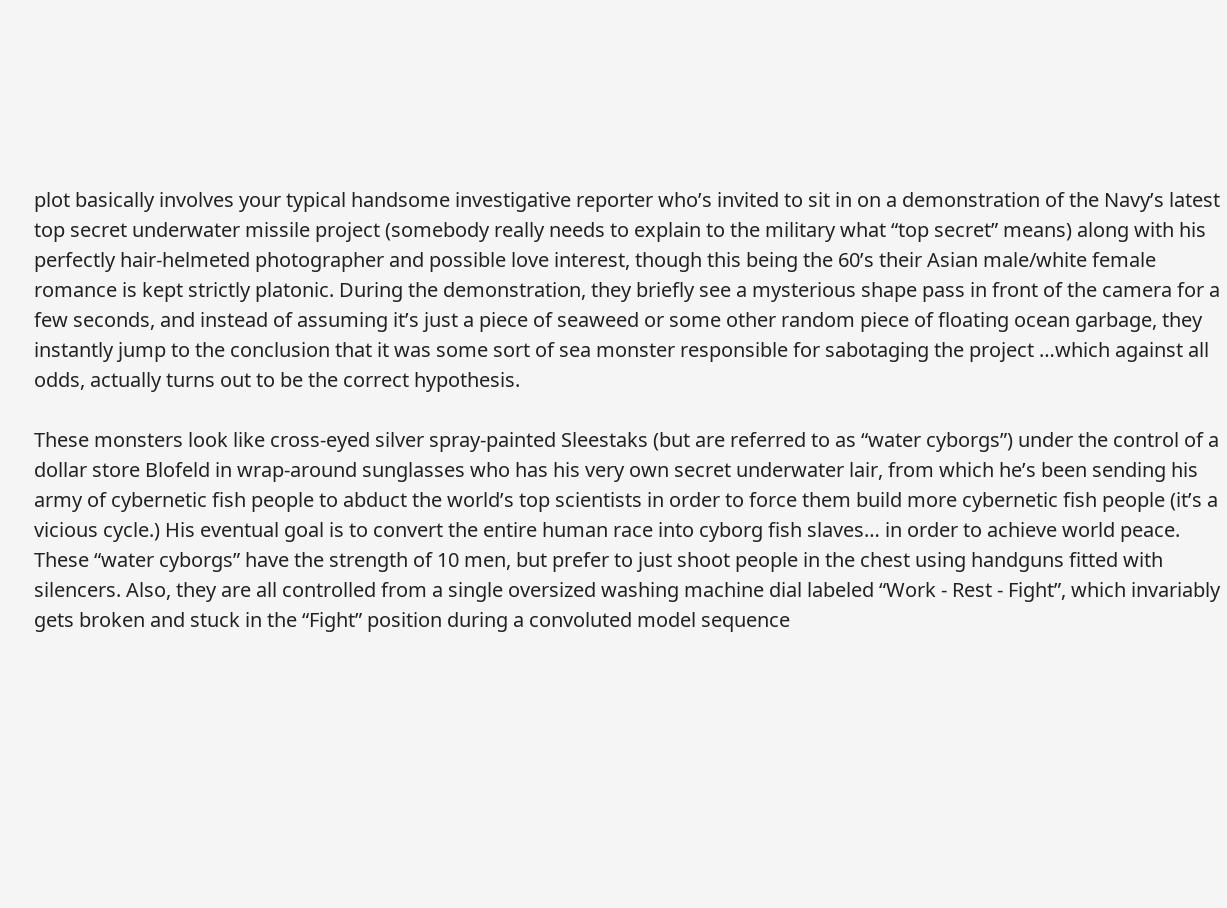plot basically involves your typical handsome investigative reporter who’s invited to sit in on a demonstration of the Navy’s latest top secret underwater missile project (somebody really needs to explain to the military what “top secret” means) along with his perfectly hair-helmeted photographer and possible love interest, though this being the 60’s their Asian male/white female romance is kept strictly platonic. During the demonstration, they briefly see a mysterious shape pass in front of the camera for a few seconds, and instead of assuming it’s just a piece of seaweed or some other random piece of floating ocean garbage, they instantly jump to the conclusion that it was some sort of sea monster responsible for sabotaging the project …which against all odds, actually turns out to be the correct hypothesis.

These monsters look like cross-eyed silver spray-painted Sleestaks (but are referred to as “water cyborgs”) under the control of a dollar store Blofeld in wrap-around sunglasses who has his very own secret underwater lair, from which he’s been sending his army of cybernetic fish people to abduct the world’s top scientists in order to force them build more cybernetic fish people (it’s a vicious cycle.) His eventual goal is to convert the entire human race into cyborg fish slaves… in order to achieve world peace. These “water cyborgs” have the strength of 10 men, but prefer to just shoot people in the chest using handguns fitted with silencers. Also, they are all controlled from a single oversized washing machine dial labeled “Work - Rest - Fight”, which invariably gets broken and stuck in the “Fight” position during a convoluted model sequence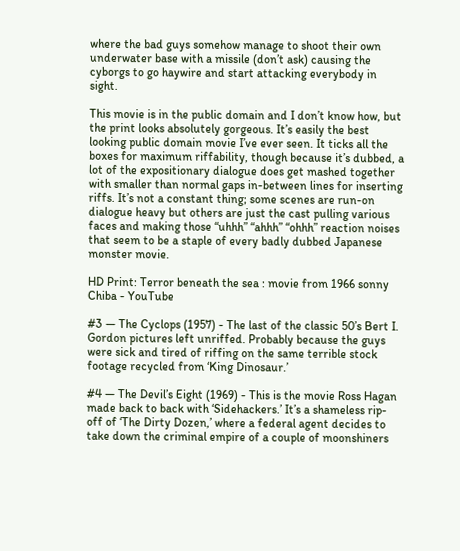where the bad guys somehow manage to shoot their own underwater base with a missile (don’t ask) causing the cyborgs to go haywire and start attacking everybody in sight.

This movie is in the public domain and I don’t know how, but the print looks absolutely gorgeous. It’s easily the best looking public domain movie I’ve ever seen. It ticks all the boxes for maximum riffability, though because it’s dubbed, a lot of the expositionary dialogue does get mashed together with smaller than normal gaps in-between lines for inserting riffs. It’s not a constant thing; some scenes are run-on dialogue heavy but others are just the cast pulling various faces and making those “uhhh” “ahhh” “ohhh” reaction noises that seem to be a staple of every badly dubbed Japanese monster movie.

HD Print: Terror beneath the sea : movie from 1966 sonny Chiba - YouTube

#3 — The Cyclops (1957) - The last of the classic 50’s Bert I. Gordon pictures left unriffed. Probably because the guys were sick and tired of riffing on the same terrible stock footage recycled from ‘King Dinosaur.’

#4 — The Devil’s Eight (1969) - This is the movie Ross Hagan made back to back with ‘Sidehackers.’ It’s a shameless rip-off of ‘The Dirty Dozen,’ where a federal agent decides to take down the criminal empire of a couple of moonshiners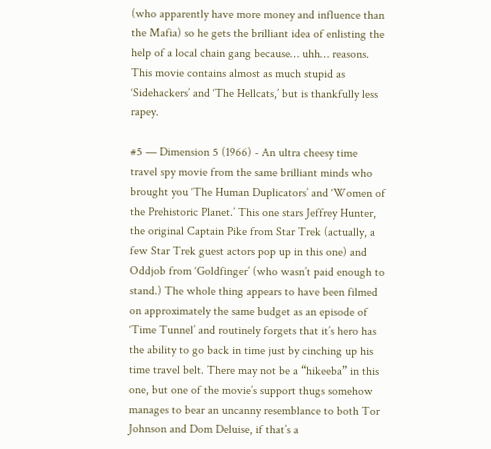(who apparently have more money and influence than the Mafia) so he gets the brilliant idea of enlisting the help of a local chain gang because… uhh… reasons. This movie contains almost as much stupid as ‘Sidehackers’ and ‘The Hellcats,’ but is thankfully less rapey.

#5 — Dimension 5 (1966) - An ultra cheesy time travel spy movie from the same brilliant minds who brought you ‘The Human Duplicators’ and ‘Women of the Prehistoric Planet.’ This one stars Jeffrey Hunter, the original Captain Pike from Star Trek (actually, a few Star Trek guest actors pop up in this one) and Oddjob from ‘Goldfinger’ (who wasn’t paid enough to stand.) The whole thing appears to have been filmed on approximately the same budget as an episode of ‘Time Tunnel’ and routinely forgets that it’s hero has the ability to go back in time just by cinching up his time travel belt. There may not be a “hikeeba” in this one, but one of the movie’s support thugs somehow manages to bear an uncanny resemblance to both Tor Johnson and Dom Deluise, if that’s a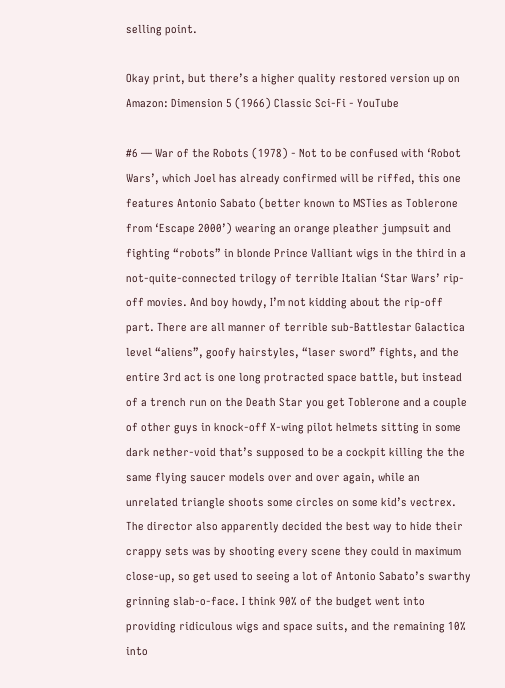selling point.

Okay print, but there’s a higher quality restored version up on Amazon: Dimension 5 (1966) Classic Sci-Fi - YouTube

#6 — War of the Robots (1978) - Not to be confused with ‘Robot Wars’, which Joel has already confirmed will be riffed, this one features Antonio Sabato (better known to MSTies as Toblerone from ‘Escape 2000’) wearing an orange pleather jumpsuit and fighting “robots” in blonde Prince Valliant wigs in the third in a not-quite-connected trilogy of terrible Italian ‘Star Wars’ rip-off movies. And boy howdy, I’m not kidding about the rip-off part. There are all manner of terrible sub-Battlestar Galactica level “aliens”, goofy hairstyles, “laser sword” fights, and the entire 3rd act is one long protracted space battle, but instead of a trench run on the Death Star you get Toblerone and a couple of other guys in knock-off X-wing pilot helmets sitting in some dark nether-void that’s supposed to be a cockpit killing the the same flying saucer models over and over again, while an unrelated triangle shoots some circles on some kid’s vectrex. The director also apparently decided the best way to hide their crappy sets was by shooting every scene they could in maximum close-up, so get used to seeing a lot of Antonio Sabato’s swarthy grinning slab-o-face. I think 90% of the budget went into providing ridiculous wigs and space suits, and the remaining 10% into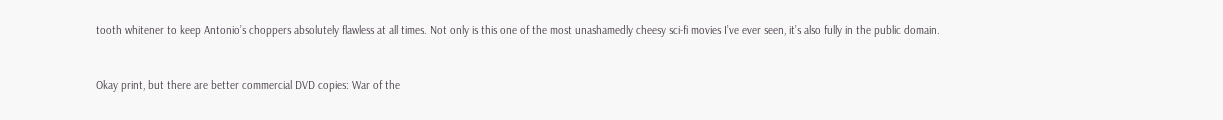tooth whitener to keep Antonio’s choppers absolutely flawless at all times. Not only is this one of the most unashamedly cheesy sci-fi movies I’ve ever seen, it’s also fully in the public domain.


Okay print, but there are better commercial DVD copies: War of the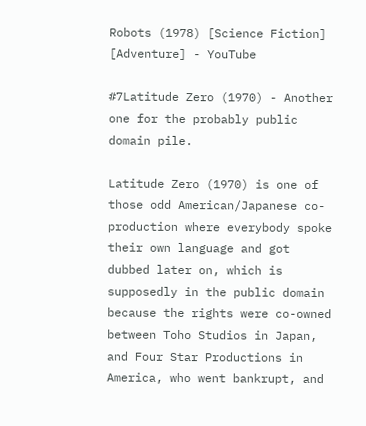Robots (1978) [Science Fiction] [Adventure] - YouTube

#7Latitude Zero (1970) - Another one for the probably public domain pile.

Latitude Zero (1970) is one of those odd American/Japanese co-production where everybody spoke their own language and got dubbed later on, which is supposedly in the public domain because the rights were co-owned between Toho Studios in Japan, and Four Star Productions in America, who went bankrupt, and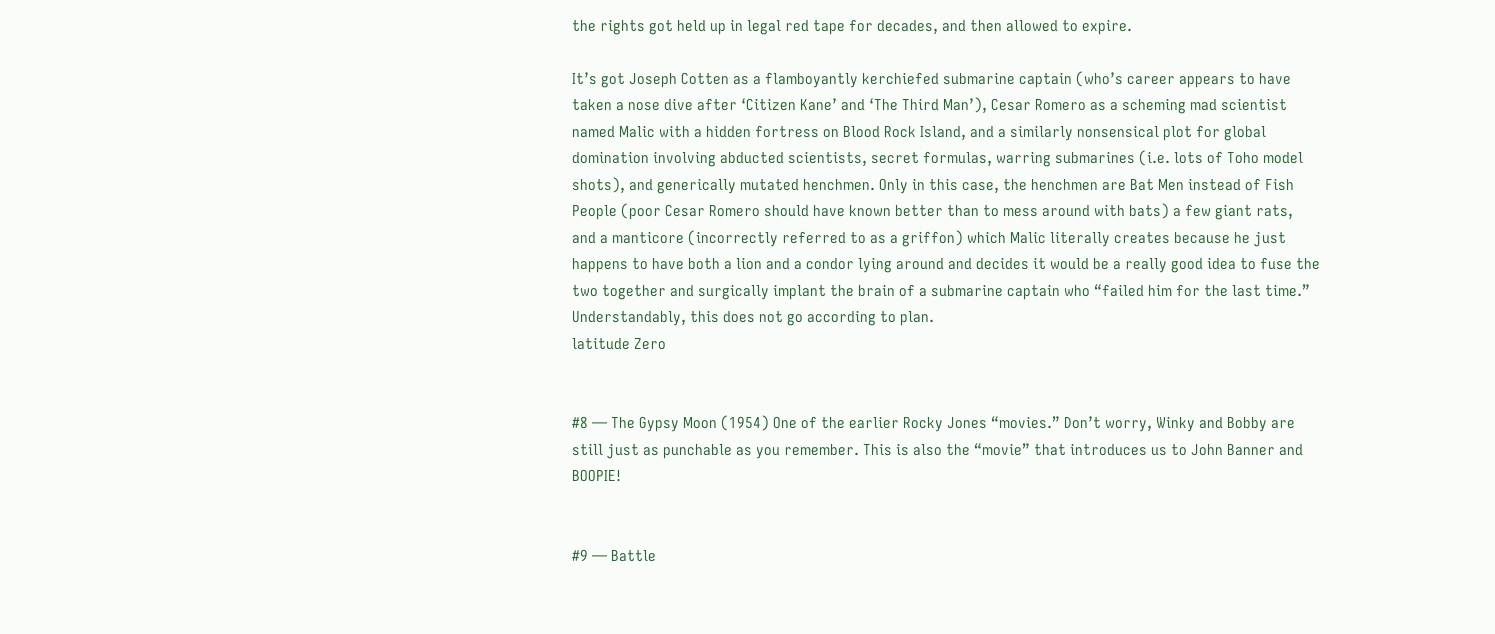the rights got held up in legal red tape for decades, and then allowed to expire.

It’s got Joseph Cotten as a flamboyantly kerchiefed submarine captain (who’s career appears to have taken a nose dive after ‘Citizen Kane’ and ‘The Third Man’), Cesar Romero as a scheming mad scientist named Malic with a hidden fortress on Blood Rock Island, and a similarly nonsensical plot for global domination involving abducted scientists, secret formulas, warring submarines (i.e. lots of Toho model shots), and generically mutated henchmen. Only in this case, the henchmen are Bat Men instead of Fish People (poor Cesar Romero should have known better than to mess around with bats) a few giant rats, and a manticore (incorrectly referred to as a griffon) which Malic literally creates because he just happens to have both a lion and a condor lying around and decides it would be a really good idea to fuse the two together and surgically implant the brain of a submarine captain who “failed him for the last time.” Understandably, this does not go according to plan.
latitude Zero


#8 — The Gypsy Moon (1954) One of the earlier Rocky Jones “movies.” Don’t worry, Winky and Bobby are still just as punchable as you remember. This is also the “movie” that introduces us to John Banner and BOOPIE!


#9 — Battle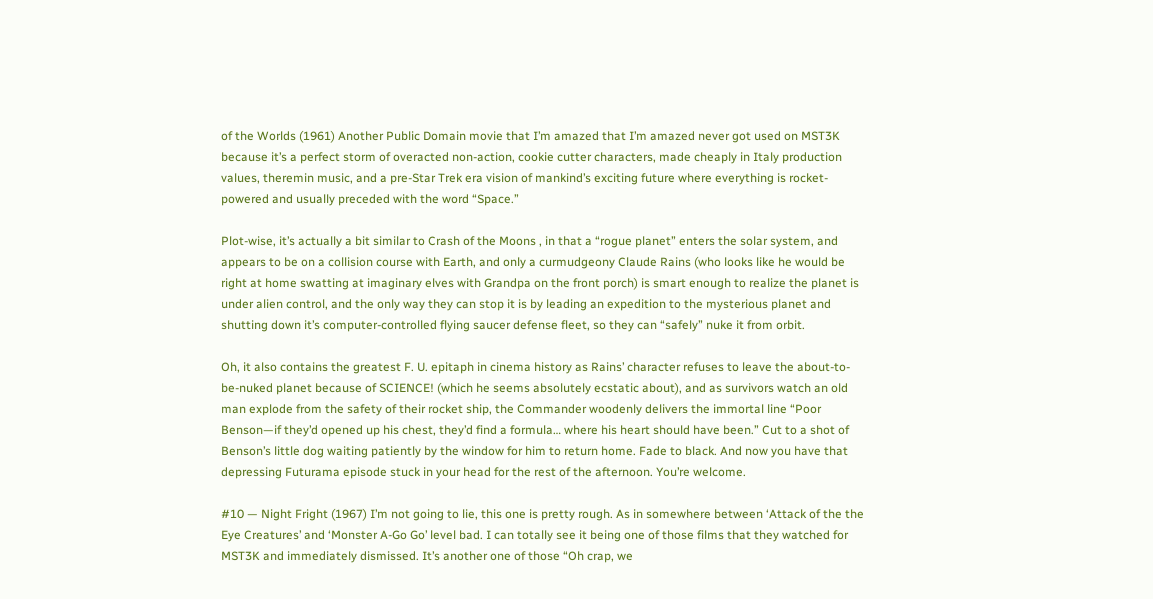of the Worlds (1961) Another Public Domain movie that I’m amazed that I’m amazed never got used on MST3K because it’s a perfect storm of overacted non-action, cookie cutter characters, made cheaply in Italy production values, theremin music, and a pre-Star Trek era vision of mankind’s exciting future where everything is rocket-powered and usually preceded with the word “Space.”

Plot-wise, it’s actually a bit similar to Crash of the Moons , in that a “rogue planet” enters the solar system, and appears to be on a collision course with Earth, and only a curmudgeony Claude Rains (who looks like he would be right at home swatting at imaginary elves with Grandpa on the front porch) is smart enough to realize the planet is under alien control, and the only way they can stop it is by leading an expedition to the mysterious planet and shutting down it’s computer-controlled flying saucer defense fleet, so they can “safely” nuke it from orbit.

Oh, it also contains the greatest F. U. epitaph in cinema history as Rains’ character refuses to leave the about-to-be-nuked planet because of SCIENCE! (which he seems absolutely ecstatic about), and as survivors watch an old man explode from the safety of their rocket ship, the Commander woodenly delivers the immortal line “Poor Benson—if they’d opened up his chest, they’d find a formula… where his heart should have been.” Cut to a shot of Benson’s little dog waiting patiently by the window for him to return home. Fade to black. And now you have that depressing Futurama episode stuck in your head for the rest of the afternoon. You’re welcome.

#10 — Night Fright (1967) I’m not going to lie, this one is pretty rough. As in somewhere between ‘Attack of the the Eye Creatures’ and ‘Monster A-Go Go’ level bad. I can totally see it being one of those films that they watched for MST3K and immediately dismissed. It’s another one of those “Oh crap, we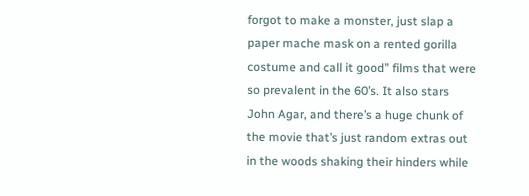forgot to make a monster, just slap a paper mache mask on a rented gorilla costume and call it good” films that were so prevalent in the 60’s. It also stars John Agar, and there’s a huge chunk of the movie that’s just random extras out in the woods shaking their hinders while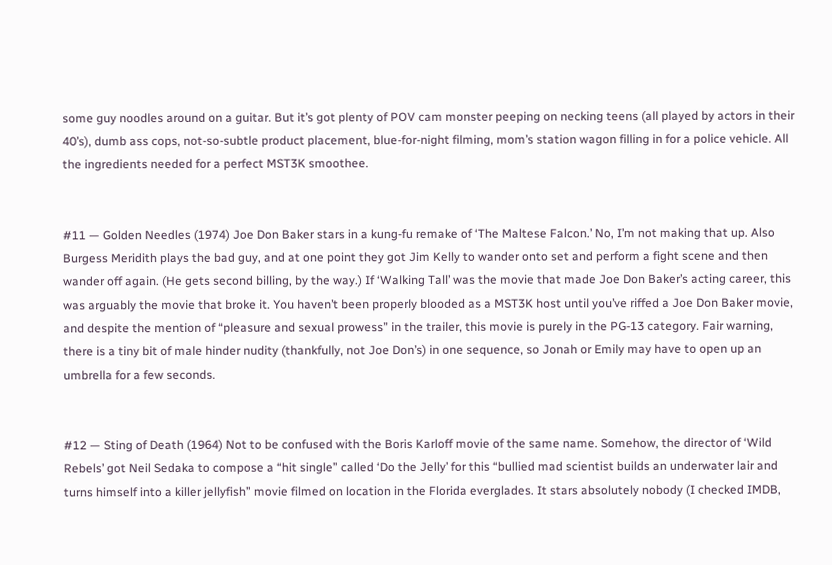some guy noodles around on a guitar. But it’s got plenty of POV cam monster peeping on necking teens (all played by actors in their 40’s), dumb ass cops, not-so-subtle product placement, blue-for-night filming, mom’s station wagon filling in for a police vehicle. All the ingredients needed for a perfect MST3K smoothee.


#11 — Golden Needles (1974) Joe Don Baker stars in a kung-fu remake of ‘The Maltese Falcon.’ No, I’m not making that up. Also Burgess Meridith plays the bad guy, and at one point they got Jim Kelly to wander onto set and perform a fight scene and then wander off again. (He gets second billing, by the way.) If ‘Walking Tall’ was the movie that made Joe Don Baker’s acting career, this was arguably the movie that broke it. You haven’t been properly blooded as a MST3K host until you’ve riffed a Joe Don Baker movie, and despite the mention of “pleasure and sexual prowess” in the trailer, this movie is purely in the PG-13 category. Fair warning, there is a tiny bit of male hinder nudity (thankfully, not Joe Don’s) in one sequence, so Jonah or Emily may have to open up an umbrella for a few seconds.


#12 — Sting of Death (1964) Not to be confused with the Boris Karloff movie of the same name. Somehow, the director of ‘Wild Rebels’ got Neil Sedaka to compose a “hit single” called ‘Do the Jelly’ for this “bullied mad scientist builds an underwater lair and turns himself into a killer jellyfish” movie filmed on location in the Florida everglades. It stars absolutely nobody (I checked IMDB,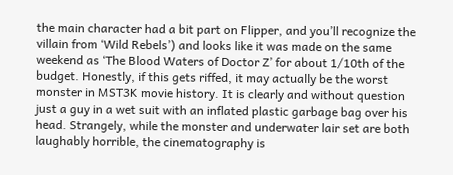the main character had a bit part on Flipper, and you’ll recognize the villain from ‘Wild Rebels’) and looks like it was made on the same weekend as ‘The Blood Waters of Doctor Z’ for about 1/10th of the budget. Honestly, if this gets riffed, it may actually be the worst monster in MST3K movie history. It is clearly and without question just a guy in a wet suit with an inflated plastic garbage bag over his head. Strangely, while the monster and underwater lair set are both laughably horrible, the cinematography is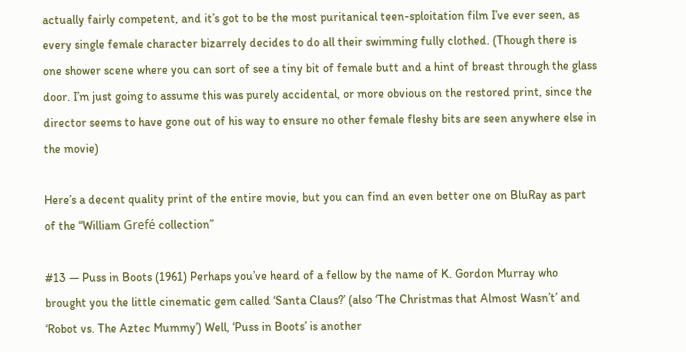actually fairly competent, and it’s got to be the most puritanical teen-sploitation film I’ve ever seen, as every single female character bizarrely decides to do all their swimming fully clothed. (Though there is one shower scene where you can sort of see a tiny bit of female butt and a hint of breast through the glass door. I’m just going to assume this was purely accidental, or more obvious on the restored print, since the director seems to have gone out of his way to ensure no other female fleshy bits are seen anywhere else in the movie)

Here’s a decent quality print of the entire movie, but you can find an even better one on BluRay as part of the “William Grefé collection”

#13 — Puss in Boots (1961) Perhaps you’ve heard of a fellow by the name of K. Gordon Murray who brought you the little cinematic gem called ‘Santa Claus?’ (also ‘The Christmas that Almost Wasn’t’ and ‘Robot vs. The Aztec Mummy’) Well, ‘Puss in Boots’ is another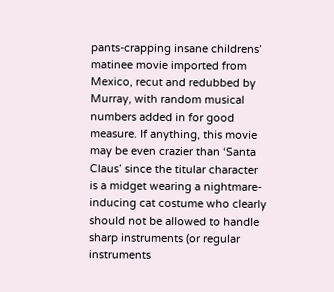pants-crapping insane childrens’ matinee movie imported from Mexico, recut and redubbed by Murray, with random musical numbers added in for good measure. If anything, this movie may be even crazier than ‘Santa Claus’ since the titular character is a midget wearing a nightmare-inducing cat costume who clearly should not be allowed to handle sharp instruments (or regular instruments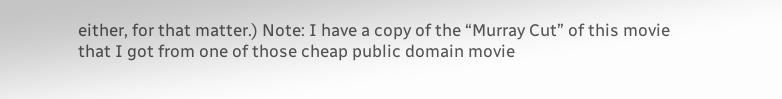either, for that matter.) Note: I have a copy of the “Murray Cut” of this movie that I got from one of those cheap public domain movie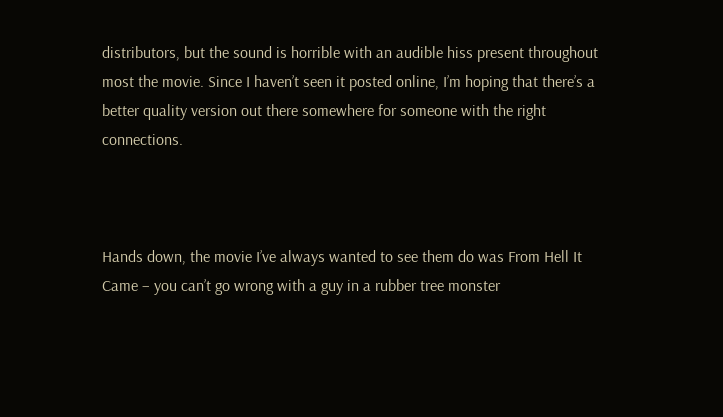distributors, but the sound is horrible with an audible hiss present throughout most the movie. Since I haven’t seen it posted online, I’m hoping that there’s a better quality version out there somewhere for someone with the right connections.



Hands down, the movie I’ve always wanted to see them do was From Hell It Came – you can’t go wrong with a guy in a rubber tree monster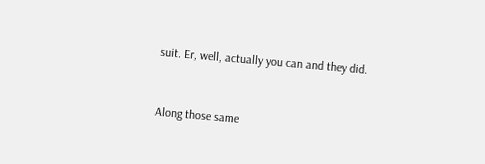suit. Er, well, actually you can and they did.


Along those same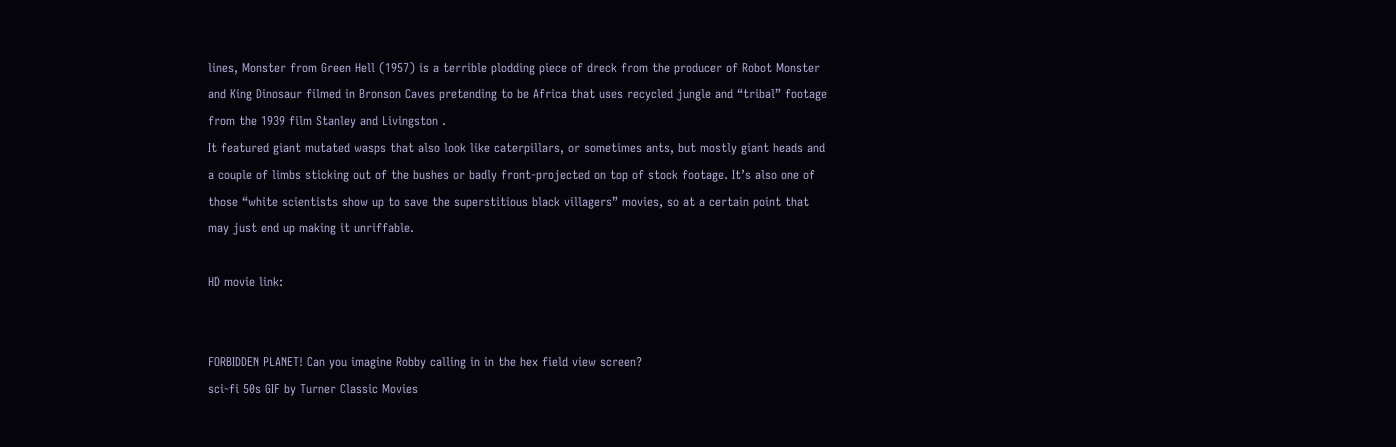lines, Monster from Green Hell (1957) is a terrible plodding piece of dreck from the producer of Robot Monster and King Dinosaur filmed in Bronson Caves pretending to be Africa that uses recycled jungle and “tribal” footage from the 1939 film Stanley and Livingston .
It featured giant mutated wasps that also look like caterpillars, or sometimes ants, but mostly giant heads and a couple of limbs sticking out of the bushes or badly front-projected on top of stock footage. It’s also one of those “white scientists show up to save the superstitious black villagers” movies, so at a certain point that may just end up making it unriffable.

HD movie link:


FORBIDDEN PLANET! Can you imagine Robby calling in in the hex field view screen?
sci-fi 50s GIF by Turner Classic Movies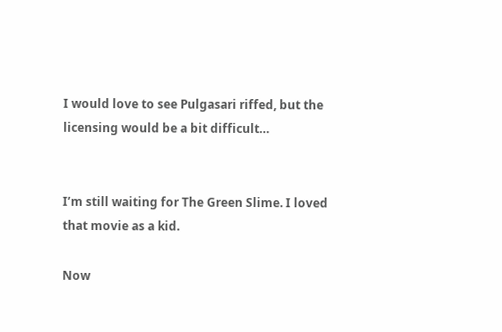I would love to see Pulgasari riffed, but the licensing would be a bit difficult…


I’m still waiting for The Green Slime. I loved that movie as a kid.

Now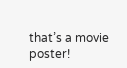that’s a movie poster!